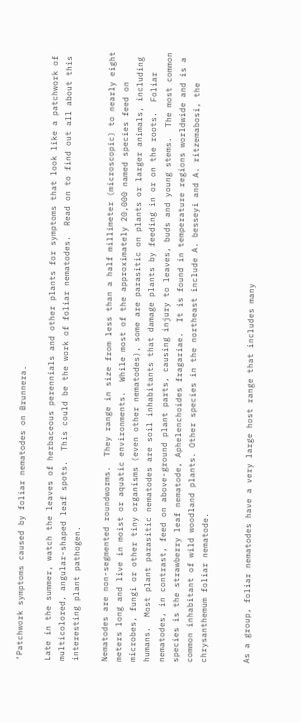‘Patchwork symptoms caused by foliar nematodes on Brunnera.

Late in the summer, watch the leaves of herbaceous perennials and other plants for symptoms that look like a patchwork of multicolored, angular-shaped leaf spots.  This could be the work of foliar nematodes.  Read on to find out all about this interesting plant pathogen.

Nematodes are non-segmented roundworms.  They range in size from less than a half millimeter (microscopic) to nearly eight meters long and live in moist or aquatic environments.  While most of the approximately 20,000 named species feed on microbes, fungi or other tiny organisms (even other nematodes), some are parasitic on plants or larger animals, including humans.  Most plant parasitic nematodes are soil inhabitants that damage plants by feeding in or on the roots.  Foliar nematodes, in contrast, feed on above-ground plant parts, causing injury to leaves, buds and young stems.  The most common species is the strawberry leaf nematode, Aphelenchoides fragariae.  It is found in temperature regions worldwide and is a common inhabitant of wild woodland plants. Other species in the northeast include A. besseyi and A. ritzemabosi, the chrysanthemum foliar nematode.


As a group, foliar nematodes have a very large host range that includes many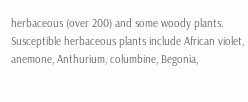herbaceous (over 200) and some woody plants.  Susceptible herbaceous plants include African violet, anemone, Anthurium, columbine, Begonia,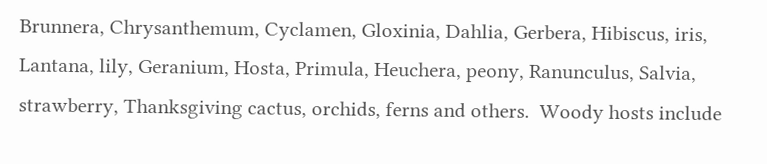Brunnera, Chrysanthemum, Cyclamen, Gloxinia, Dahlia, Gerbera, Hibiscus, iris, Lantana, lily, Geranium, Hosta, Primula, Heuchera, peony, Ranunculus, Salvia, strawberry, Thanksgiving cactus, orchids, ferns and others.  Woody hosts include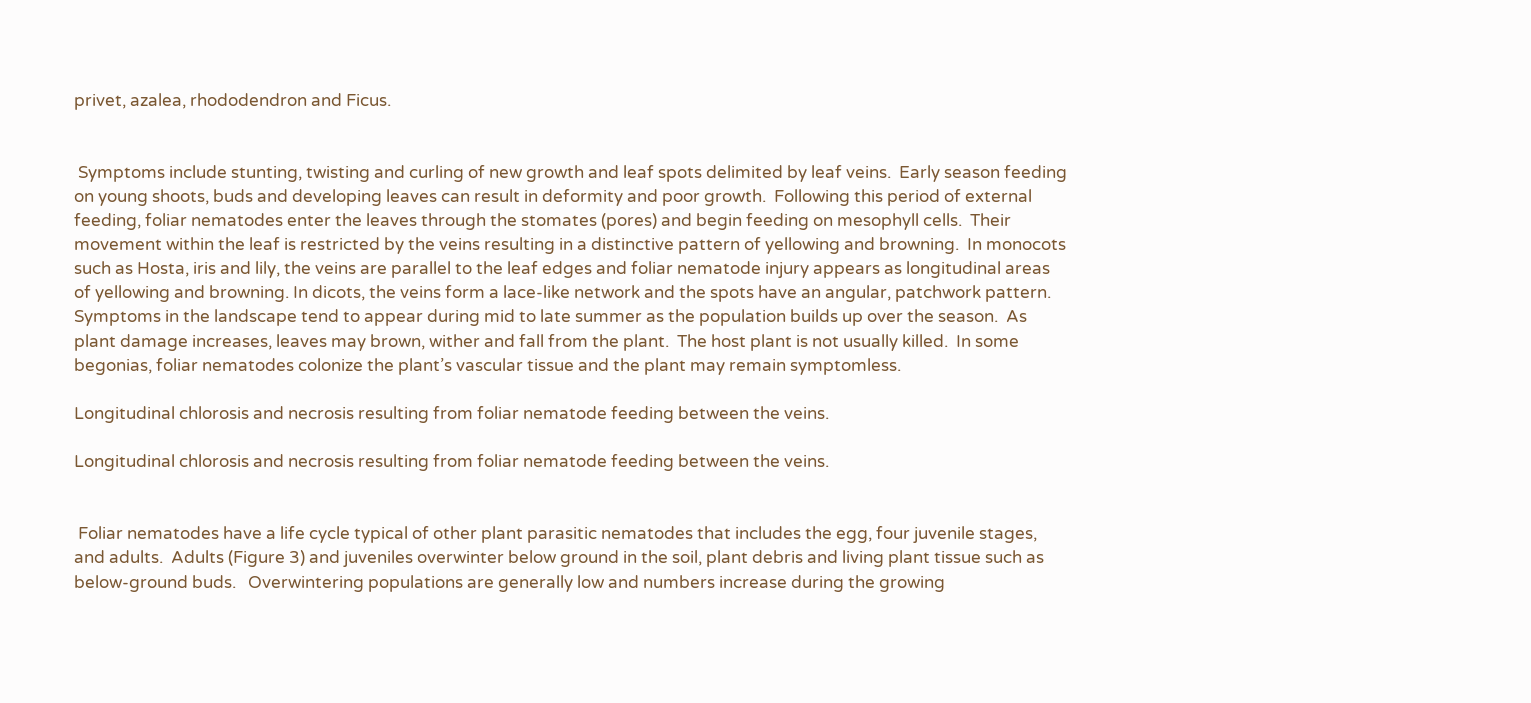privet, azalea, rhododendron and Ficus.


 Symptoms include stunting, twisting and curling of new growth and leaf spots delimited by leaf veins.  Early season feeding on young shoots, buds and developing leaves can result in deformity and poor growth.  Following this period of external feeding, foliar nematodes enter the leaves through the stomates (pores) and begin feeding on mesophyll cells.  Their movement within the leaf is restricted by the veins resulting in a distinctive pattern of yellowing and browning.  In monocots such as Hosta, iris and lily, the veins are parallel to the leaf edges and foliar nematode injury appears as longitudinal areas of yellowing and browning. In dicots, the veins form a lace-like network and the spots have an angular, patchwork pattern.  Symptoms in the landscape tend to appear during mid to late summer as the population builds up over the season.  As plant damage increases, leaves may brown, wither and fall from the plant.  The host plant is not usually killed.  In some begonias, foliar nematodes colonize the plant’s vascular tissue and the plant may remain symptomless.

Longitudinal chlorosis and necrosis resulting from foliar nematode feeding between the veins.

Longitudinal chlorosis and necrosis resulting from foliar nematode feeding between the veins.


 Foliar nematodes have a life cycle typical of other plant parasitic nematodes that includes the egg, four juvenile stages, and adults.  Adults (Figure 3) and juveniles overwinter below ground in the soil, plant debris and living plant tissue such as below-ground buds.   Overwintering populations are generally low and numbers increase during the growing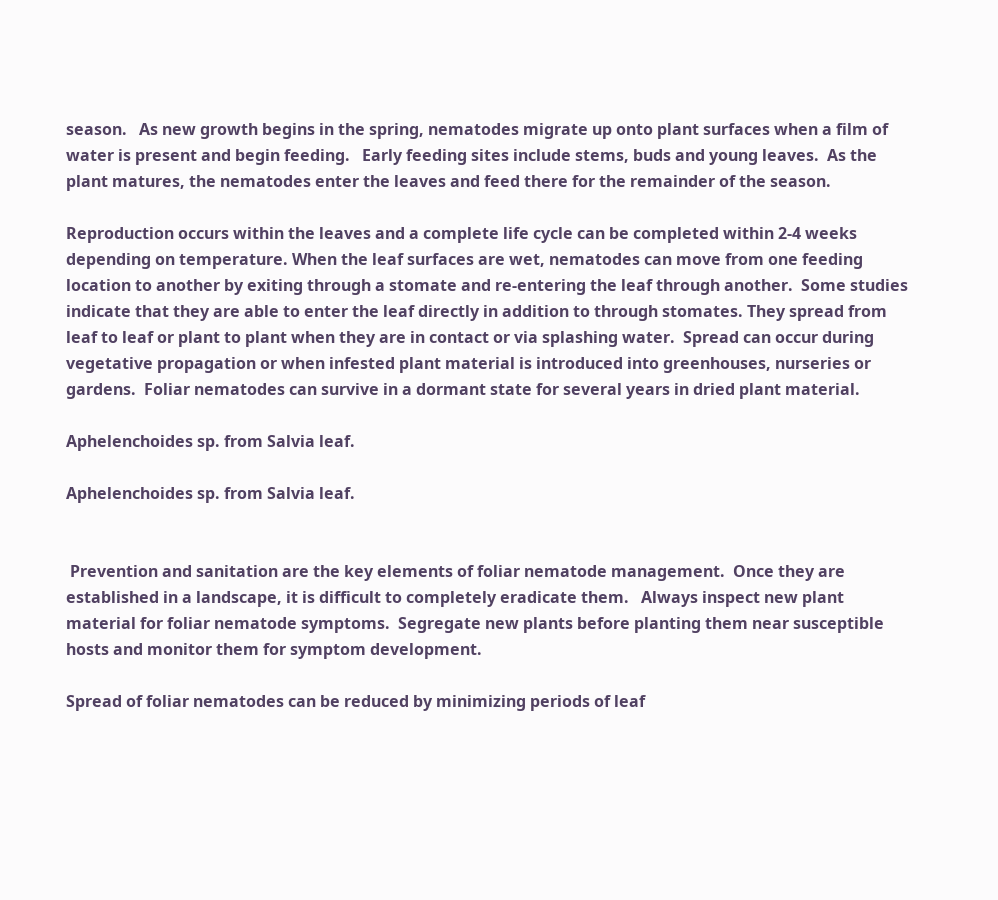season.   As new growth begins in the spring, nematodes migrate up onto plant surfaces when a film of water is present and begin feeding.   Early feeding sites include stems, buds and young leaves.  As the plant matures, the nematodes enter the leaves and feed there for the remainder of the season.

Reproduction occurs within the leaves and a complete life cycle can be completed within 2-4 weeks depending on temperature. When the leaf surfaces are wet, nematodes can move from one feeding location to another by exiting through a stomate and re-entering the leaf through another.  Some studies indicate that they are able to enter the leaf directly in addition to through stomates. They spread from leaf to leaf or plant to plant when they are in contact or via splashing water.  Spread can occur during vegetative propagation or when infested plant material is introduced into greenhouses, nurseries or gardens.  Foliar nematodes can survive in a dormant state for several years in dried plant material.

Aphelenchoides sp. from Salvia leaf.

Aphelenchoides sp. from Salvia leaf.


 Prevention and sanitation are the key elements of foliar nematode management.  Once they are established in a landscape, it is difficult to completely eradicate them.   Always inspect new plant material for foliar nematode symptoms.  Segregate new plants before planting them near susceptible hosts and monitor them for symptom development.

Spread of foliar nematodes can be reduced by minimizing periods of leaf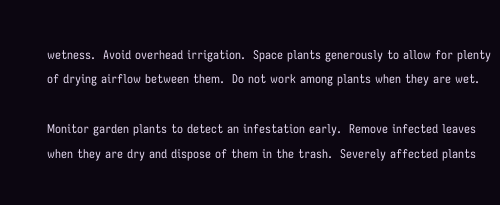wetness.  Avoid overhead irrigation.  Space plants generously to allow for plenty of drying airflow between them.  Do not work among plants when they are wet.

Monitor garden plants to detect an infestation early.  Remove infected leaves when they are dry and dispose of them in the trash.  Severely affected plants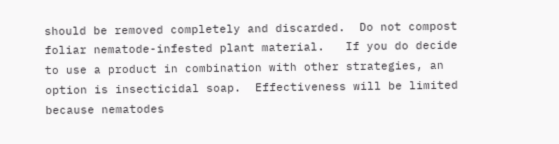should be removed completely and discarded.  Do not compost foliar nematode-infested plant material.   If you do decide to use a product in combination with other strategies, an option is insecticidal soap.  Effectiveness will be limited because nematodes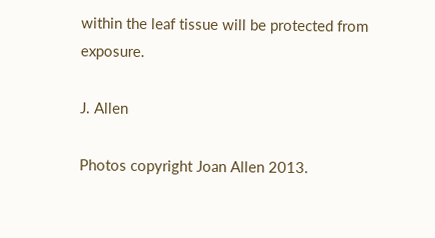within the leaf tissue will be protected from exposure.

J. Allen

Photos copyright Joan Allen 2013.